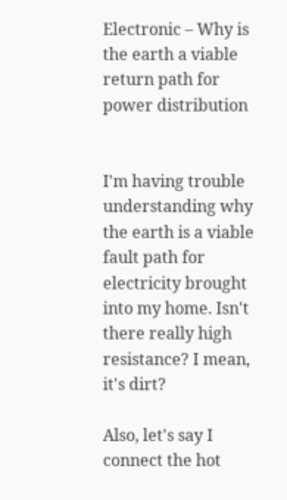Electronic – Why is the earth a viable return path for power distribution


I'm having trouble understanding why the earth is a viable fault path for electricity brought into my home. Isn't there really high resistance? I mean, it's dirt?

Also, let's say I connect the hot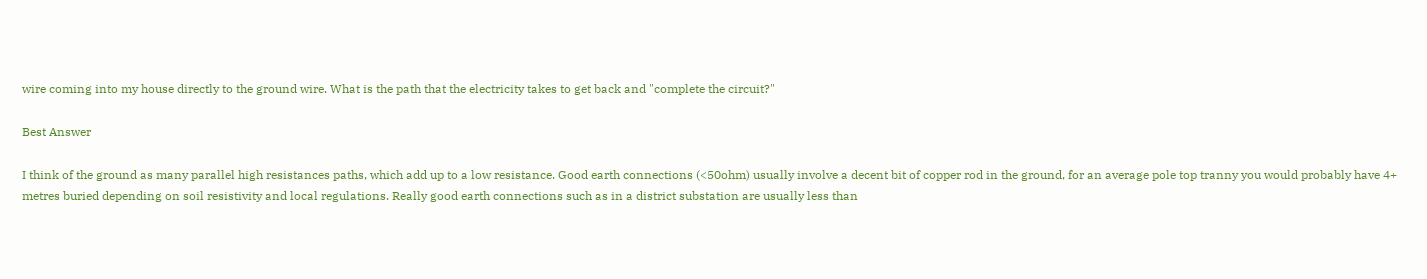wire coming into my house directly to the ground wire. What is the path that the electricity takes to get back and "complete the circuit?"

Best Answer

I think of the ground as many parallel high resistances paths, which add up to a low resistance. Good earth connections (<50ohm) usually involve a decent bit of copper rod in the ground, for an average pole top tranny you would probably have 4+ metres buried depending on soil resistivity and local regulations. Really good earth connections such as in a district substation are usually less than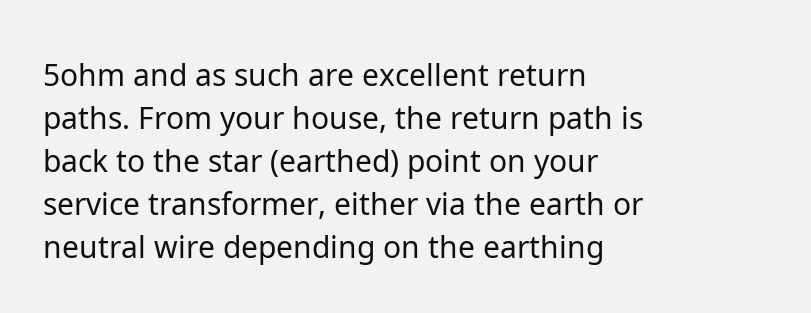5ohm and as such are excellent return paths. From your house, the return path is back to the star (earthed) point on your service transformer, either via the earth or neutral wire depending on the earthing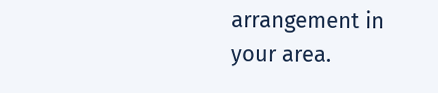arrangement in your area.